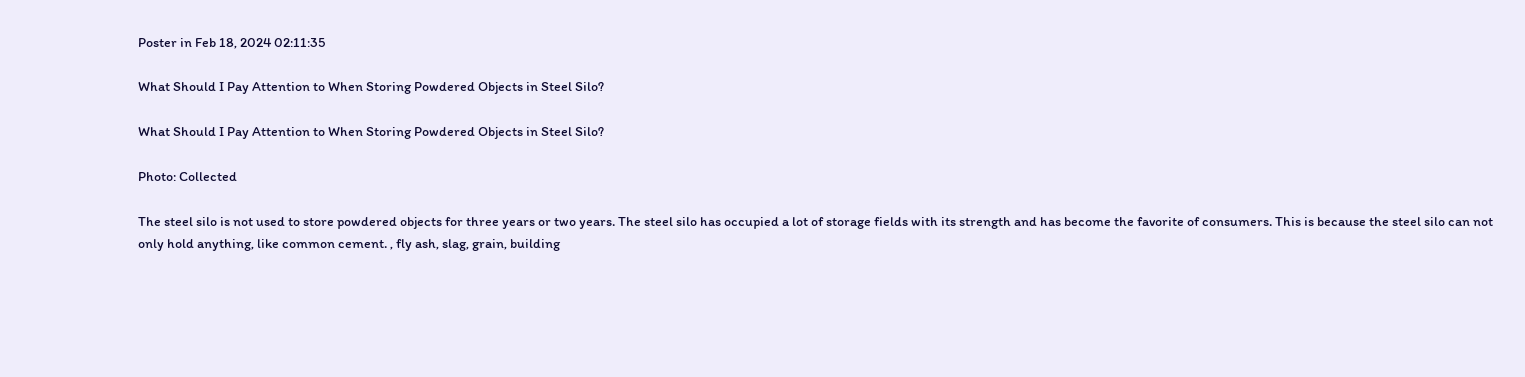Poster in Feb 18, 2024 02:11:35

What Should I Pay Attention to When Storing Powdered Objects in Steel Silo?

What Should I Pay Attention to When Storing Powdered Objects in Steel Silo?

Photo: Collected

The steel silo is not used to store powdered objects for three years or two years. The steel silo has occupied a lot of storage fields with its strength and has become the favorite of consumers. This is because the steel silo can not only hold anything, like common cement. , fly ash, slag, grain, building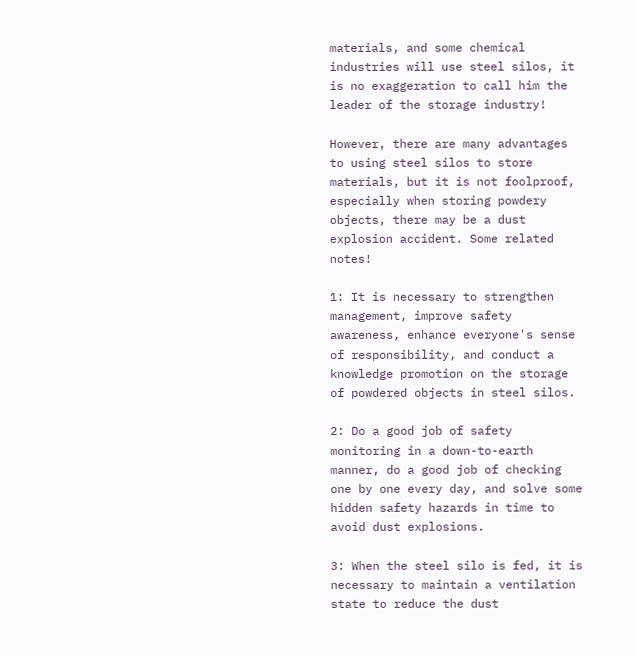materials, and some chemical industries will use steel silos, it is no exaggeration to call him the leader of the storage industry!

However, there are many advantages to using steel silos to store materials, but it is not foolproof, especially when storing powdery objects, there may be a dust explosion accident. Some related notes!

1: It is necessary to strengthen management, improve safety awareness, enhance everyone's sense of responsibility, and conduct a knowledge promotion on the storage of powdered objects in steel silos.

2: Do a good job of safety monitoring in a down-to-earth manner, do a good job of checking one by one every day, and solve some hidden safety hazards in time to avoid dust explosions.

3: When the steel silo is fed, it is necessary to maintain a ventilation state to reduce the dust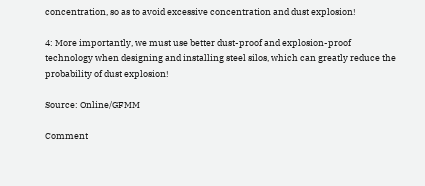concentration, so as to avoid excessive concentration and dust explosion!

4: More importantly, we must use better dust-proof and explosion-proof technology when designing and installing steel silos, which can greatly reduce the probability of dust explosion!

Source: Online/GFMM

Comment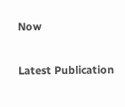Now

Latest Publication